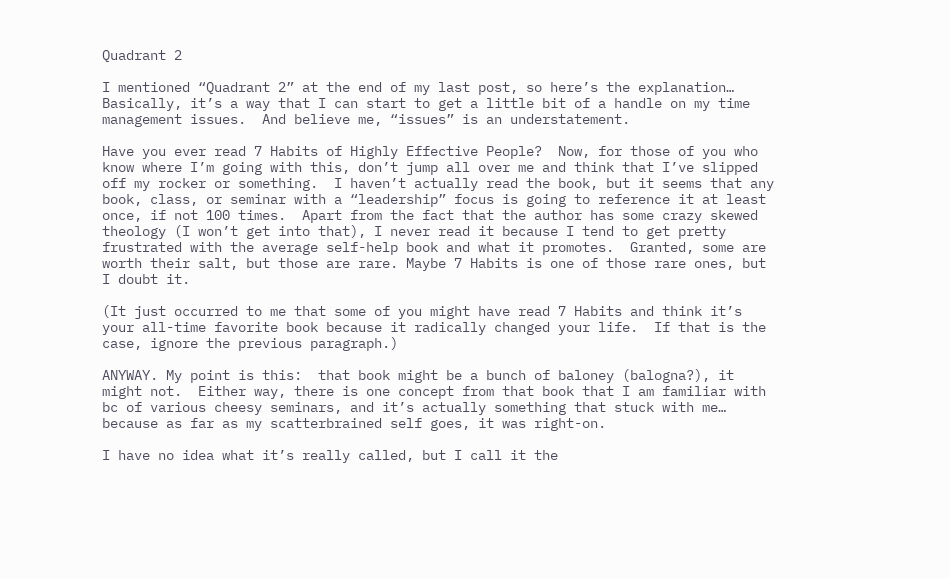Quadrant 2

I mentioned “Quadrant 2” at the end of my last post, so here’s the explanation… Basically, it’s a way that I can start to get a little bit of a handle on my time management issues.  And believe me, “issues” is an understatement.

Have you ever read 7 Habits of Highly Effective People?  Now, for those of you who know where I’m going with this, don’t jump all over me and think that I’ve slipped off my rocker or something.  I haven’t actually read the book, but it seems that any book, class, or seminar with a “leadership” focus is going to reference it at least once, if not 100 times.  Apart from the fact that the author has some crazy skewed theology (I won’t get into that), I never read it because I tend to get pretty frustrated with the average self-help book and what it promotes.  Granted, some are worth their salt, but those are rare. Maybe 7 Habits is one of those rare ones, but I doubt it.

(It just occurred to me that some of you might have read 7 Habits and think it’s your all-time favorite book because it radically changed your life.  If that is the case, ignore the previous paragraph.)

ANYWAY. My point is this:  that book might be a bunch of baloney (balogna?), it might not.  Either way, there is one concept from that book that I am familiar with bc of various cheesy seminars, and it’s actually something that stuck with me… because as far as my scatterbrained self goes, it was right-on.

I have no idea what it’s really called, but I call it the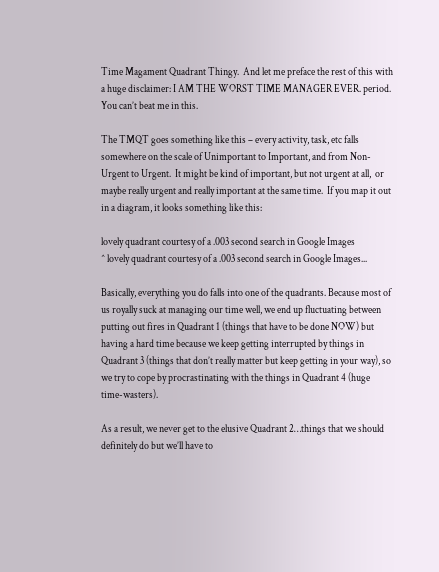Time Magament Quadrant Thingy.  And let me preface the rest of this with a huge disclaimer: I AM THE WORST TIME MANAGER EVER. period. You can’t beat me in this.

The TMQT goes something like this – every activity, task, etc falls somewhere on the scale of Unimportant to Important, and from Non-Urgent to Urgent.  It might be kind of important, but not urgent at all,  or maybe really urgent and really important at the same time.  If you map it out in a diagram, it looks something like this:

lovely quadrant courtesy of a .003 second search in Google Images
^ lovely quadrant courtesy of a .003 second search in Google Images...

Basically, everything you do falls into one of the quadrants. Because most of us royally suck at managing our time well, we end up fluctuating between putting out fires in Quadrant 1 (things that have to be done NOW) but having a hard time because we keep getting interrupted by things in Quadrant 3 (things that don’t really matter but keep getting in your way), so we try to cope by procrastinating with the things in Quadrant 4 (huge time-wasters).

As a result, we never get to the elusive Quadrant 2…things that we should definitely do but we’ll have to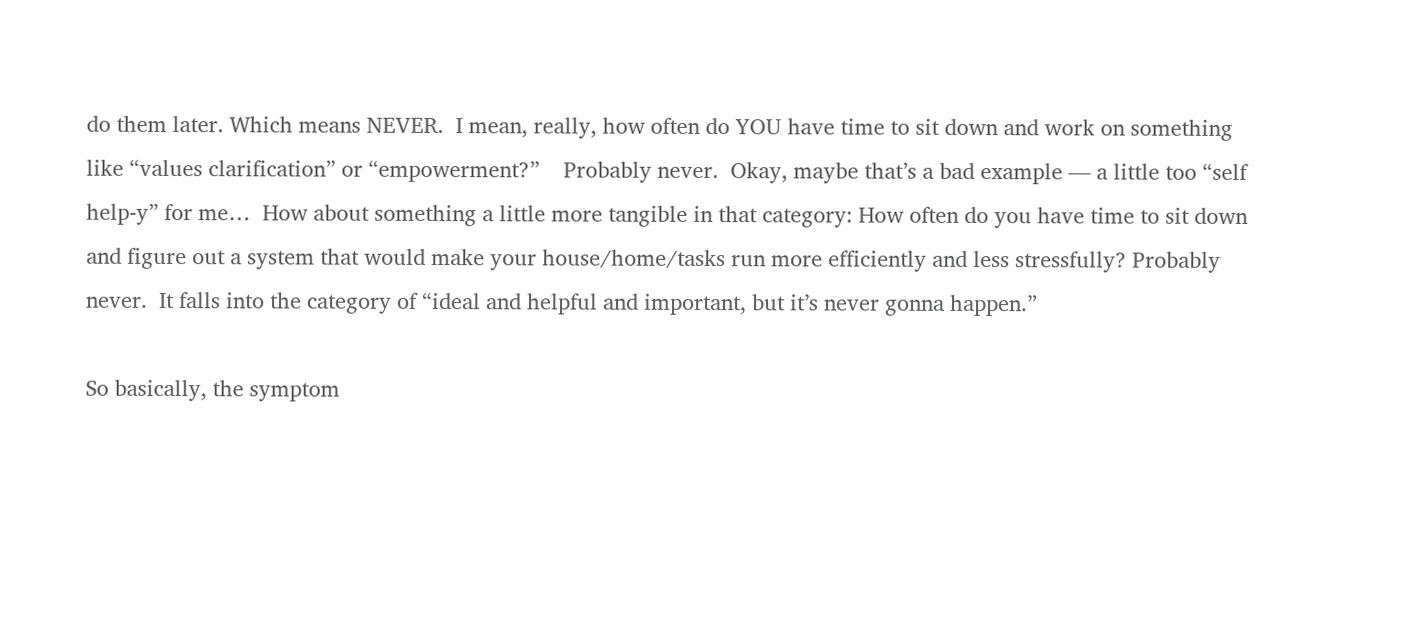do them later. Which means NEVER.  I mean, really, how often do YOU have time to sit down and work on something like “values clarification” or “empowerment?”    Probably never.  Okay, maybe that’s a bad example — a little too “self help-y” for me…  How about something a little more tangible in that category: How often do you have time to sit down and figure out a system that would make your house/home/tasks run more efficiently and less stressfully? Probably never.  It falls into the category of “ideal and helpful and important, but it’s never gonna happen.”

So basically, the symptom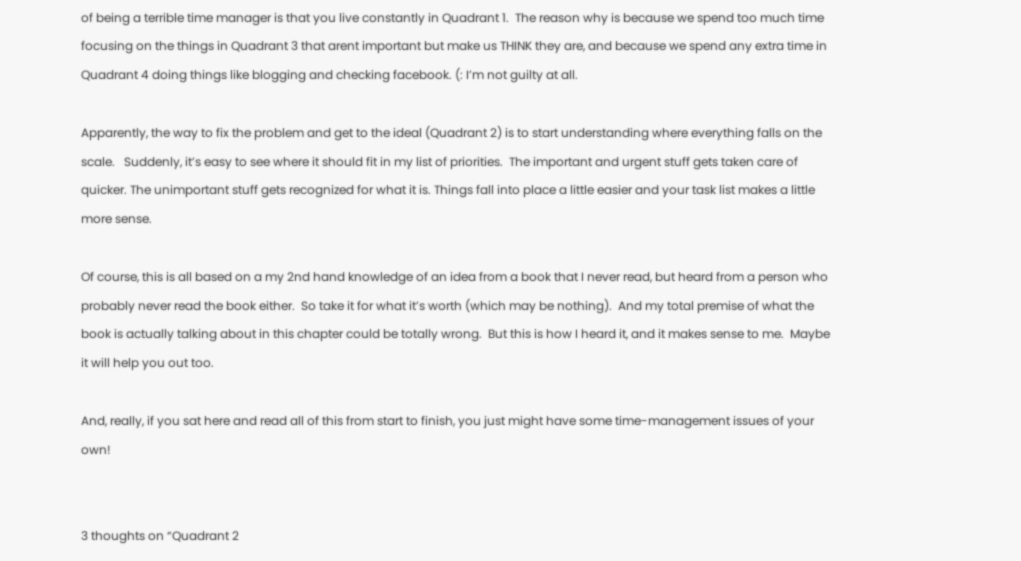of being a terrible time manager is that you live constantly in Quadrant 1.  The reason why is because we spend too much time focusing on the things in Quadrant 3 that arent important but make us THINK they are, and because we spend any extra time in Quadrant 4 doing things like blogging and checking facebook. (: I’m not guilty at all.

Apparently, the way to fix the problem and get to the ideal (Quadrant 2) is to start understanding where everything falls on the scale.   Suddenly, it’s easy to see where it should fit in my list of priorities.  The important and urgent stuff gets taken care of quicker. The unimportant stuff gets recognized for what it is. Things fall into place a little easier and your task list makes a little more sense.

Of course, this is all based on a my 2nd hand knowledge of an idea from a book that I never read, but heard from a person who probably never read the book either.  So take it for what it’s worth (which may be nothing).  And my total premise of what the book is actually talking about in this chapter could be totally wrong.  But this is how I heard it, and it makes sense to me.  Maybe it will help you out too.

And, really, if you sat here and read all of this from start to finish, you just might have some time-management issues of your own!


3 thoughts on “Quadrant 2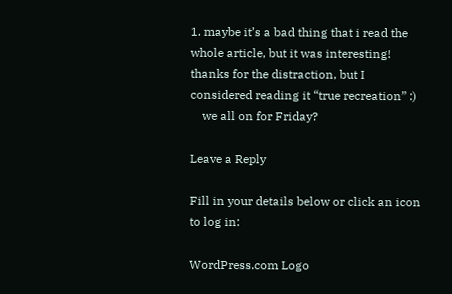1. maybe it’s a bad thing that i read the whole article, but it was interesting! thanks for the distraction, but I considered reading it “true recreation” :)
    we all on for Friday?

Leave a Reply

Fill in your details below or click an icon to log in:

WordPress.com Logo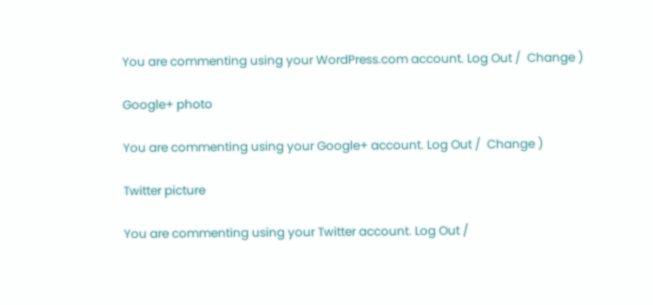You are commenting using your WordPress.com account. Log Out /  Change )

Google+ photo

You are commenting using your Google+ account. Log Out /  Change )

Twitter picture

You are commenting using your Twitter account. Log Out /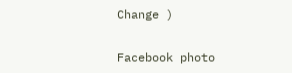Change )

Facebook photo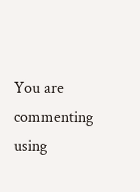You are commenting using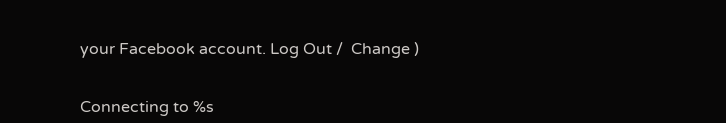your Facebook account. Log Out /  Change )


Connecting to %s